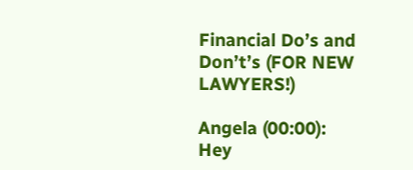Financial Do’s and Don’t’s (FOR NEW LAWYERS!)

Angela (00:00):
Hey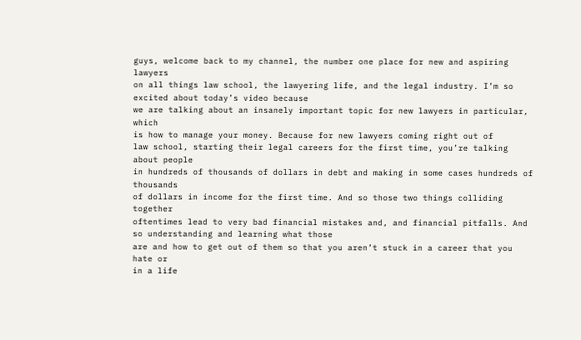guys, welcome back to my channel, the number one place for new and aspiring lawyers
on all things law school, the lawyering life, and the legal industry. I’m so excited about today’s video because
we are talking about an insanely important topic for new lawyers in particular, which
is how to manage your money. Because for new lawyers coming right out of
law school, starting their legal careers for the first time, you’re talking about people
in hundreds of thousands of dollars in debt and making in some cases hundreds of thousands
of dollars in income for the first time. And so those two things colliding together
oftentimes lead to very bad financial mistakes and, and financial pitfalls. And so understanding and learning what those
are and how to get out of them so that you aren’t stuck in a career that you hate or
in a life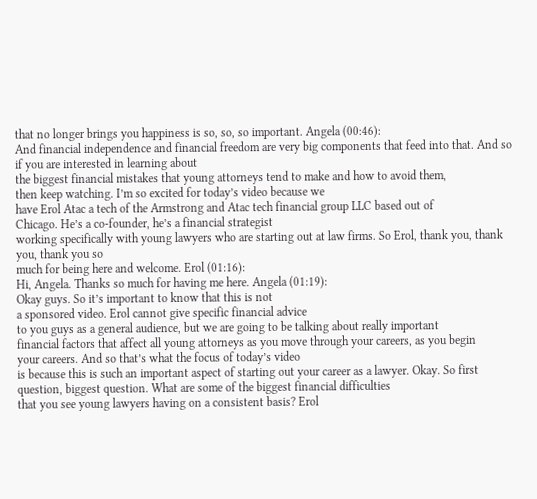that no longer brings you happiness is so, so, so important. Angela (00:46):
And financial independence and financial freedom are very big components that feed into that. And so if you are interested in learning about
the biggest financial mistakes that young attorneys tend to make and how to avoid them,
then keep watching. I’m so excited for today’s video because we
have Erol Atac a tech of the Armstrong and Atac tech financial group LLC based out of
Chicago. He’s a co-founder, he’s a financial strategist
working specifically with young lawyers who are starting out at law firms. So Erol, thank you, thank you, thank you so
much for being here and welcome. Erol (01:16):
Hi, Angela. Thanks so much for having me here. Angela (01:19):
Okay guys. So it’s important to know that this is not
a sponsored video. Erol cannot give specific financial advice
to you guys as a general audience, but we are going to be talking about really important
financial factors that affect all young attorneys as you move through your careers, as you begin
your careers. And so that’s what the focus of today’s video
is because this is such an important aspect of starting out your career as a lawyer. Okay. So first question, biggest question. What are some of the biggest financial difficulties
that you see young lawyers having on a consistent basis? Erol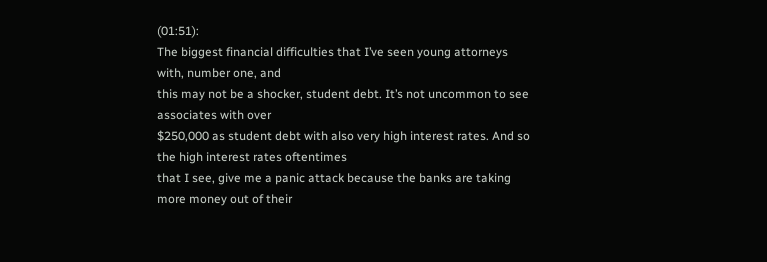(01:51):
The biggest financial difficulties that I’ve seen young attorneys with, number one, and
this may not be a shocker, student debt. It’s not uncommon to see associates with over
$250,000 as student debt with also very high interest rates. And so the high interest rates oftentimes
that I see, give me a panic attack because the banks are taking more money out of their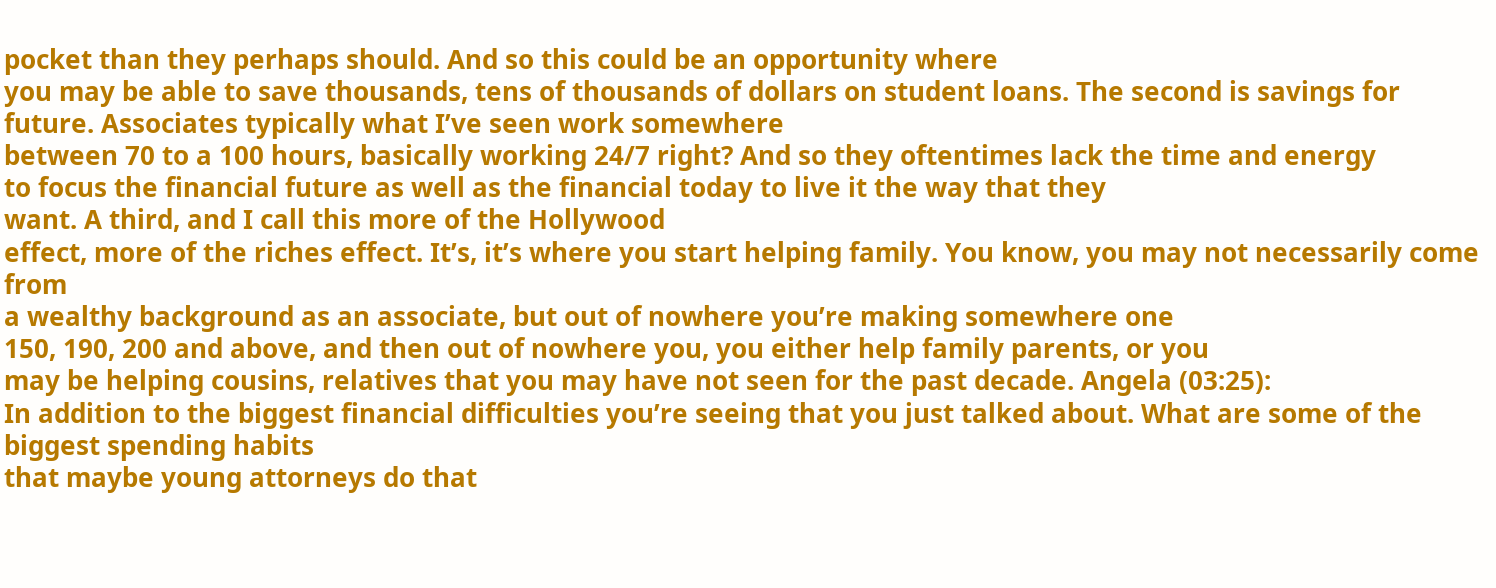pocket than they perhaps should. And so this could be an opportunity where
you may be able to save thousands, tens of thousands of dollars on student loans. The second is savings for future. Associates typically what I’ve seen work somewhere
between 70 to a 100 hours, basically working 24/7 right? And so they oftentimes lack the time and energy
to focus the financial future as well as the financial today to live it the way that they
want. A third, and I call this more of the Hollywood
effect, more of the riches effect. It’s, it’s where you start helping family. You know, you may not necessarily come from
a wealthy background as an associate, but out of nowhere you’re making somewhere one
150, 190, 200 and above, and then out of nowhere you, you either help family parents, or you
may be helping cousins, relatives that you may have not seen for the past decade. Angela (03:25):
In addition to the biggest financial difficulties you’re seeing that you just talked about. What are some of the biggest spending habits
that maybe young attorneys do that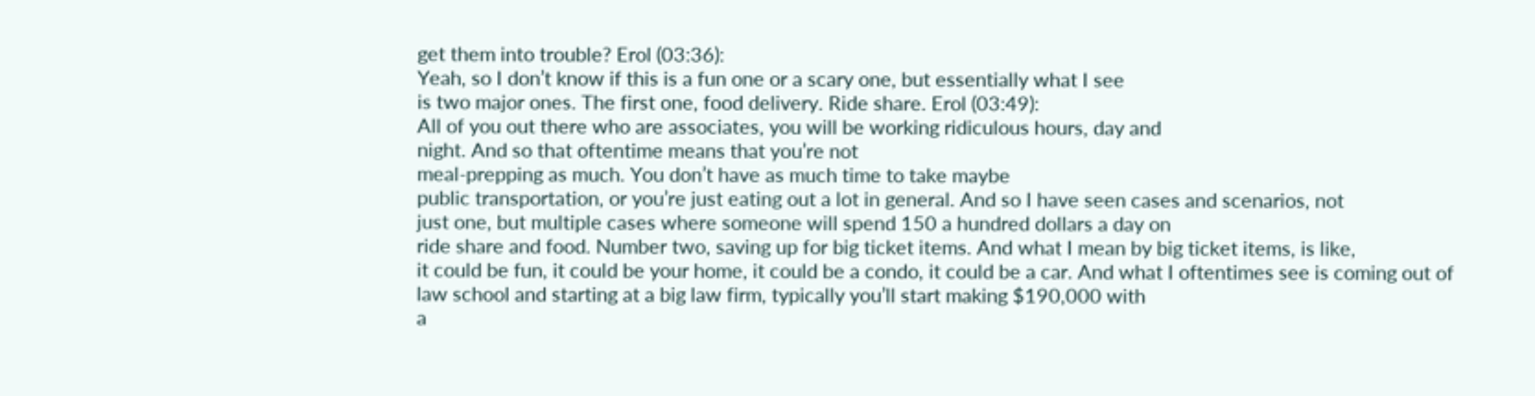get them into trouble? Erol (03:36):
Yeah, so I don’t know if this is a fun one or a scary one, but essentially what I see
is two major ones. The first one, food delivery. Ride share. Erol (03:49):
All of you out there who are associates, you will be working ridiculous hours, day and
night. And so that oftentime means that you’re not
meal-prepping as much. You don’t have as much time to take maybe
public transportation, or you’re just eating out a lot in general. And so I have seen cases and scenarios, not
just one, but multiple cases where someone will spend 150 a hundred dollars a day on
ride share and food. Number two, saving up for big ticket items. And what I mean by big ticket items, is like,
it could be fun, it could be your home, it could be a condo, it could be a car. And what I oftentimes see is coming out of
law school and starting at a big law firm, typically you’ll start making $190,000 with
a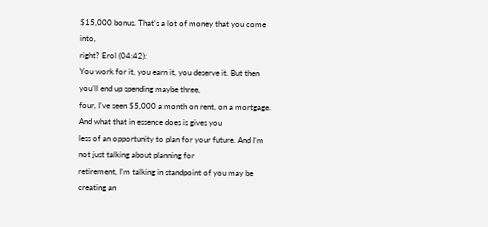$15,000 bonus. That’s a lot of money that you come into,
right? Erol (04:42):
You work for it, you earn it, you deserve it. But then you’ll end up spending maybe three,
four, I’ve seen $5,000 a month on rent, on a mortgage. And what that in essence does is gives you
less of an opportunity to plan for your future. And I’m not just talking about planning for
retirement, I’m talking in standpoint of you may be creating an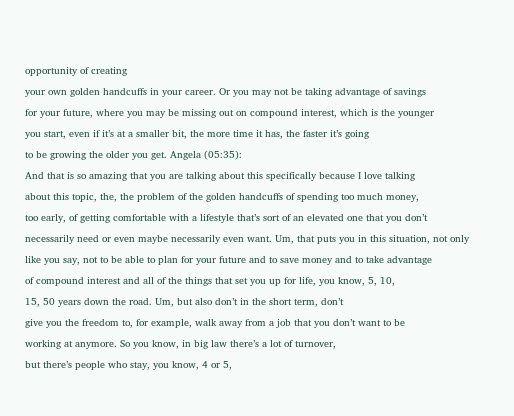opportunity of creating
your own golden handcuffs in your career. Or you may not be taking advantage of savings
for your future, where you may be missing out on compound interest, which is the younger
you start, even if it’s at a smaller bit, the more time it has, the faster it’s going
to be growing the older you get. Angela (05:35):
And that is so amazing that you are talking about this specifically because I love talking
about this topic, the, the problem of the golden handcuffs of spending too much money,
too early, of getting comfortable with a lifestyle that’s sort of an elevated one that you don’t
necessarily need or even maybe necessarily even want. Um, that puts you in this situation, not only
like you say, not to be able to plan for your future and to save money and to take advantage
of compound interest and all of the things that set you up for life, you know, 5, 10,
15, 50 years down the road. Um, but also don’t in the short term, don’t
give you the freedom to, for example, walk away from a job that you don’t want to be
working at anymore. So you know, in big law there’s a lot of turnover,
but there’s people who stay, you know, 4 or 5,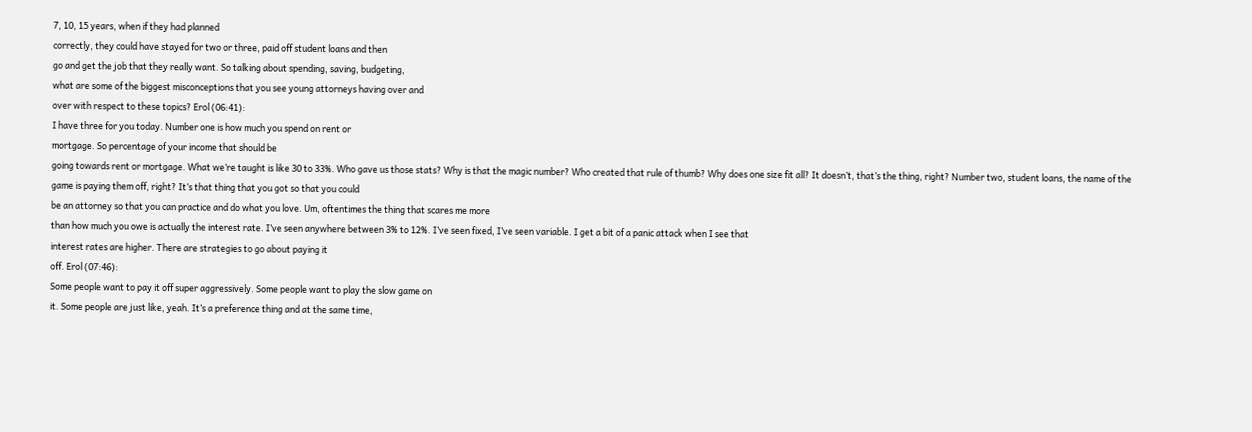7, 10, 15 years, when if they had planned
correctly, they could have stayed for two or three, paid off student loans and then
go and get the job that they really want. So talking about spending, saving, budgeting,
what are some of the biggest misconceptions that you see young attorneys having over and
over with respect to these topics? Erol (06:41):
I have three for you today. Number one is how much you spend on rent or
mortgage. So percentage of your income that should be
going towards rent or mortgage. What we’re taught is like 30 to 33%. Who gave us those stats? Why is that the magic number? Who created that rule of thumb? Why does one size fit all? It doesn’t, that’s the thing, right? Number two, student loans, the name of the
game is paying them off, right? It’s that thing that you got so that you could
be an attorney so that you can practice and do what you love. Um, oftentimes the thing that scares me more
than how much you owe is actually the interest rate. I’ve seen anywhere between 3% to 12%. I’ve seen fixed, I’ve seen variable. I get a bit of a panic attack when I see that
interest rates are higher. There are strategies to go about paying it
off. Erol (07:46):
Some people want to pay it off super aggressively. Some people want to play the slow game on
it. Some people are just like, yeah. It’s a preference thing and at the same time,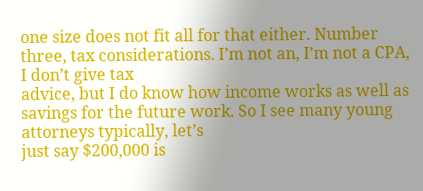one size does not fit all for that either. Number three, tax considerations. I’m not an, I’m not a CPA, I don’t give tax
advice, but I do know how income works as well as savings for the future work. So I see many young attorneys typically, let’s
just say $200,000 is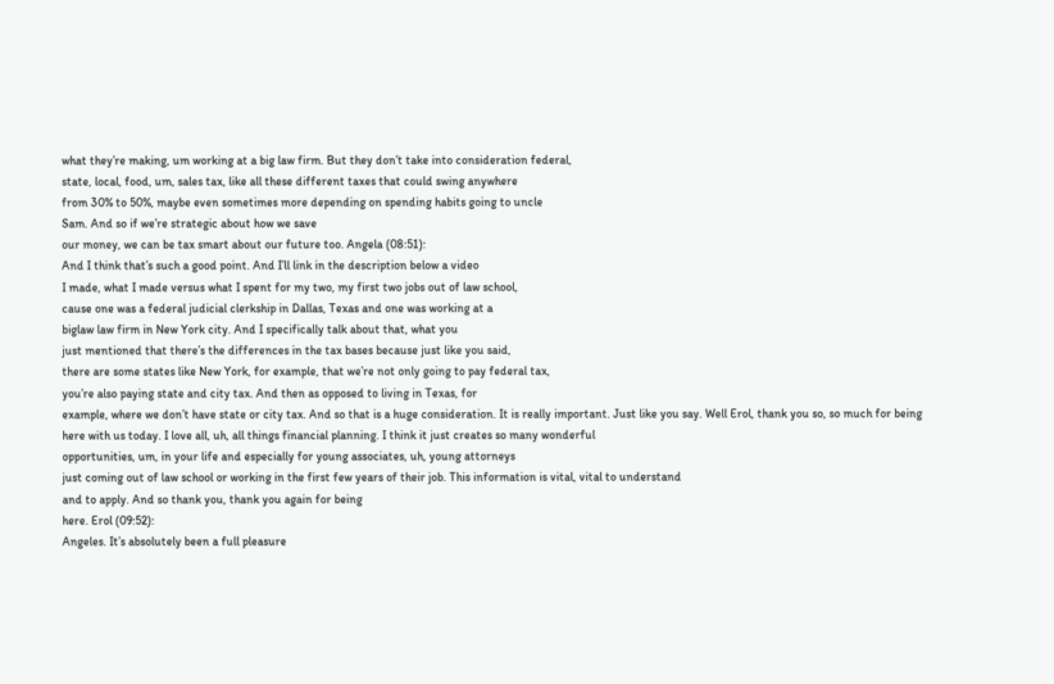what they’re making, um working at a big law firm. But they don’t take into consideration federal,
state, local, food, um, sales tax, like all these different taxes that could swing anywhere
from 30% to 50%, maybe even sometimes more depending on spending habits going to uncle
Sam. And so if we’re strategic about how we save
our money, we can be tax smart about our future too. Angela (08:51):
And I think that’s such a good point. And I’ll link in the description below a video
I made, what I made versus what I spent for my two, my first two jobs out of law school,
cause one was a federal judicial clerkship in Dallas, Texas and one was working at a
biglaw law firm in New York city. And I specifically talk about that, what you
just mentioned that there’s the differences in the tax bases because just like you said,
there are some states like New York, for example, that we’re not only going to pay federal tax,
you’re also paying state and city tax. And then as opposed to living in Texas, for
example, where we don’t have state or city tax. And so that is a huge consideration. It is really important. Just like you say. Well Erol, thank you so, so much for being
here with us today. I love all, uh, all things financial planning. I think it just creates so many wonderful
opportunities, um, in your life and especially for young associates, uh, young attorneys
just coming out of law school or working in the first few years of their job. This information is vital, vital to understand
and to apply. And so thank you, thank you again for being
here. Erol (09:52):
Angeles. It’s absolutely been a full pleasure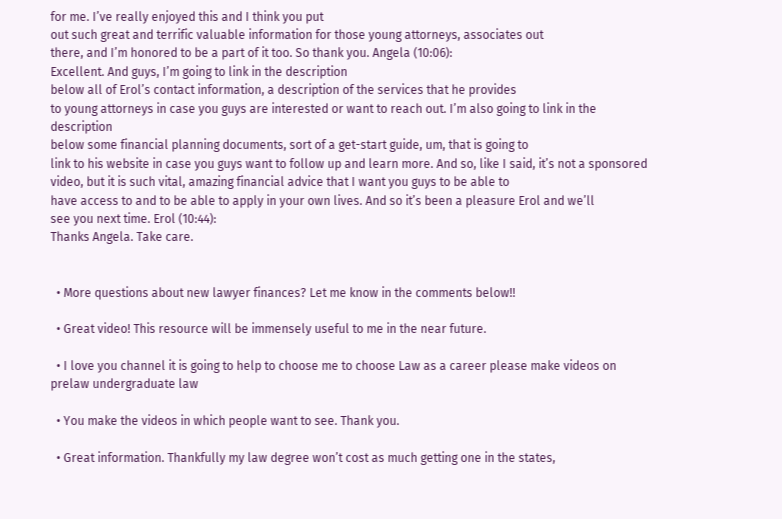for me. I’ve really enjoyed this and I think you put
out such great and terrific valuable information for those young attorneys, associates out
there, and I’m honored to be a part of it too. So thank you. Angela (10:06):
Excellent. And guys, I’m going to link in the description
below all of Erol’s contact information, a description of the services that he provides
to young attorneys in case you guys are interested or want to reach out. I’m also going to link in the description
below some financial planning documents, sort of a get-start guide, um, that is going to
link to his website in case you guys want to follow up and learn more. And so, like I said, it’s not a sponsored
video, but it is such vital, amazing financial advice that I want you guys to be able to
have access to and to be able to apply in your own lives. And so it’s been a pleasure Erol and we’ll
see you next time. Erol (10:44):
Thanks Angela. Take care.


  • More questions about new lawyer finances? Let me know in the comments below!!

  • Great video! This resource will be immensely useful to me in the near future.

  • I love you channel it is going to help to choose me to choose Law as a career please make videos on prelaw undergraduate law

  • You make the videos in which people want to see. Thank you.

  • Great information. Thankfully my law degree won’t cost as much getting one in the states,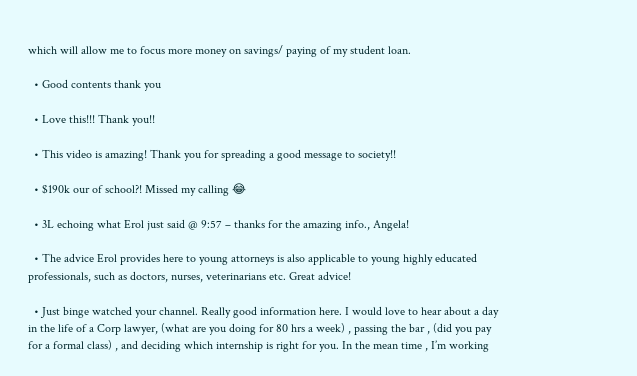which will allow me to focus more money on savings/ paying of my student loan.

  • Good contents thank you

  • Love this!!! Thank you!!

  • This video is amazing! Thank you for spreading a good message to society!!

  • $190k our of school?! Missed my calling 😂

  • 3L echoing what Erol just said @ 9:57 – thanks for the amazing info., Angela!

  • The advice Erol provides here to young attorneys is also applicable to young highly educated professionals, such as doctors, nurses, veterinarians etc. Great advice!

  • Just binge watched your channel. Really good information here. I would love to hear about a day in the life of a Corp lawyer, (what are you doing for 80 hrs a week) , passing the bar , (did you pay for a formal class) , and deciding which internship is right for you. In the mean time , I’m working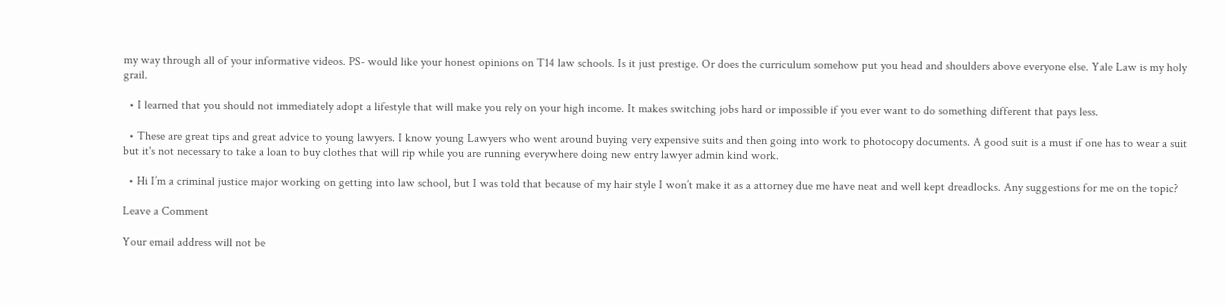my way through all of your informative videos. PS- would like your honest opinions on T14 law schools. Is it just prestige. Or does the curriculum somehow put you head and shoulders above everyone else. Yale Law is my holy grail.

  • I learned that you should not immediately adopt a lifestyle that will make you rely on your high income. It makes switching jobs hard or impossible if you ever want to do something different that pays less.

  • These are great tips and great advice to young lawyers. I know young Lawyers who went around buying very expensive suits and then going into work to photocopy documents. A good suit is a must if one has to wear a suit but it's not necessary to take a loan to buy clothes that will rip while you are running everywhere doing new entry lawyer admin kind work.

  • Hi I’m a criminal justice major working on getting into law school, but I was told that because of my hair style I won’t make it as a attorney due me have neat and well kept dreadlocks. Any suggestions for me on the topic?

Leave a Comment

Your email address will not be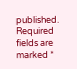published. Required fields are marked *